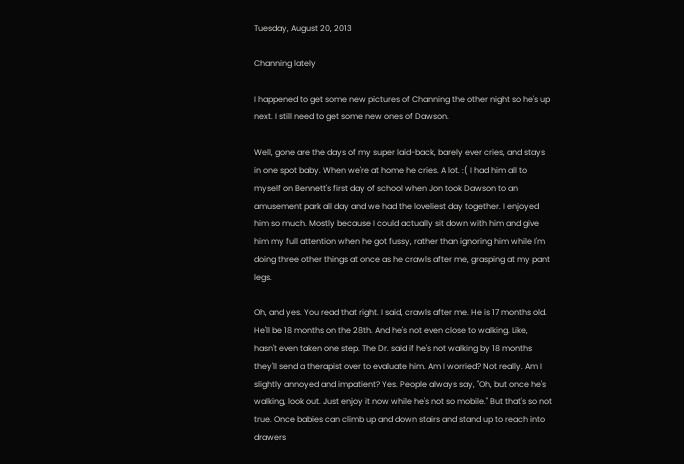Tuesday, August 20, 2013

Channing lately

I happened to get some new pictures of Channing the other night so he's up next. I still need to get some new ones of Dawson.

Well, gone are the days of my super laid-back, barely ever cries, and stays in one spot baby. When we're at home he cries. A lot. :( I had him all to myself on Bennett's first day of school when Jon took Dawson to an amusement park all day and we had the loveliest day together. I enjoyed him so much. Mostly because I could actually sit down with him and give him my full attention when he got fussy, rather than ignoring him while I'm doing three other things at once as he crawls after me, grasping at my pant legs.

Oh, and yes. You read that right. I said, crawls after me. He is 17 months old. He'll be 18 months on the 28th. And he's not even close to walking. Like, hasn't even taken one step. The Dr. said if he's not walking by 18 months they'll send a therapist over to evaluate him. Am I worried? Not really. Am I slightly annoyed and impatient? Yes. People always say, "Oh, but once he's walking, look out. Just enjoy it now while he's not so mobile." But that's so not true. Once babies can climb up and down stairs and stand up to reach into drawers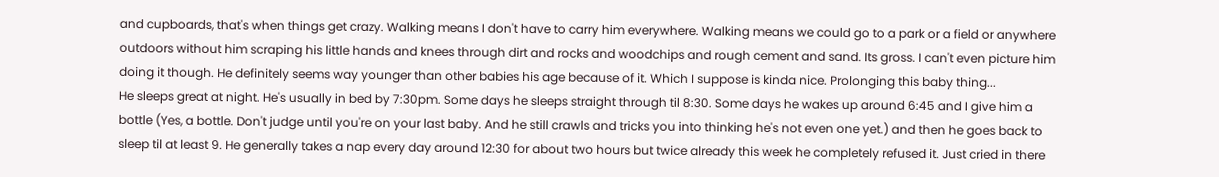and cupboards, that's when things get crazy. Walking means I don't have to carry him everywhere. Walking means we could go to a park or a field or anywhere outdoors without him scraping his little hands and knees through dirt and rocks and woodchips and rough cement and sand. Its gross. I can't even picture him doing it though. He definitely seems way younger than other babies his age because of it. Which I suppose is kinda nice. Prolonging this baby thing...
He sleeps great at night. He's usually in bed by 7:30pm. Some days he sleeps straight through til 8:30. Some days he wakes up around 6:45 and I give him a bottle (Yes, a bottle. Don't judge until you're on your last baby. And he still crawls and tricks you into thinking he's not even one yet.) and then he goes back to sleep til at least 9. He generally takes a nap every day around 12:30 for about two hours but twice already this week he completely refused it. Just cried in there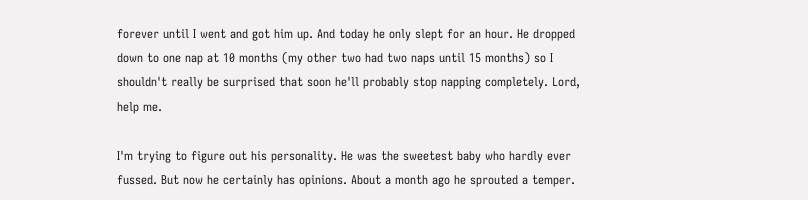forever until I went and got him up. And today he only slept for an hour. He dropped down to one nap at 10 months (my other two had two naps until 15 months) so I shouldn't really be surprised that soon he'll probably stop napping completely. Lord, help me.

I'm trying to figure out his personality. He was the sweetest baby who hardly ever fussed. But now he certainly has opinions. About a month ago he sprouted a temper.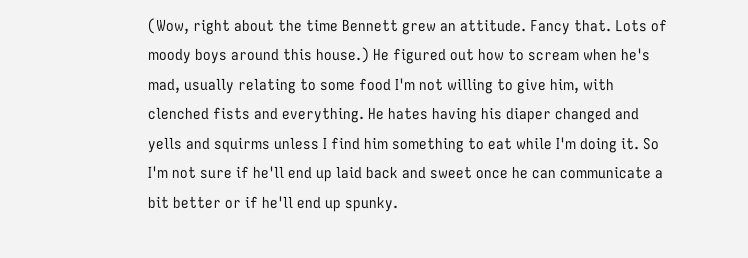(Wow, right about the time Bennett grew an attitude. Fancy that. Lots of moody boys around this house.) He figured out how to scream when he's mad, usually relating to some food I'm not willing to give him, with clenched fists and everything. He hates having his diaper changed and yells and squirms unless I find him something to eat while I'm doing it. So I'm not sure if he'll end up laid back and sweet once he can communicate a bit better or if he'll end up spunky.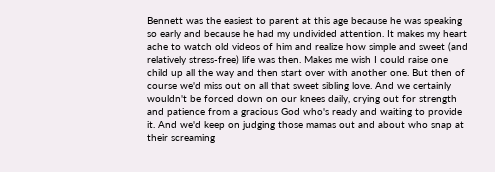Bennett was the easiest to parent at this age because he was speaking so early and because he had my undivided attention. It makes my heart ache to watch old videos of him and realize how simple and sweet (and relatively stress-free) life was then. Makes me wish I could raise one child up all the way and then start over with another one. But then of course we'd miss out on all that sweet sibling love. And we certainly wouldn't be forced down on our knees daily, crying out for strength and patience from a gracious God who's ready and waiting to provide it. And we'd keep on judging those mamas out and about who snap at their screaming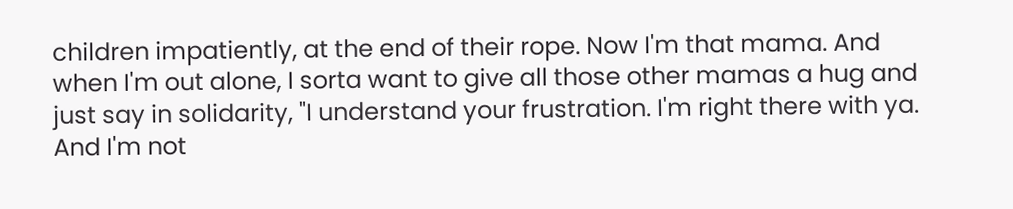children impatiently, at the end of their rope. Now I'm that mama. And when I'm out alone, I sorta want to give all those other mamas a hug and just say in solidarity, "I understand your frustration. I'm right there with ya. And I'm not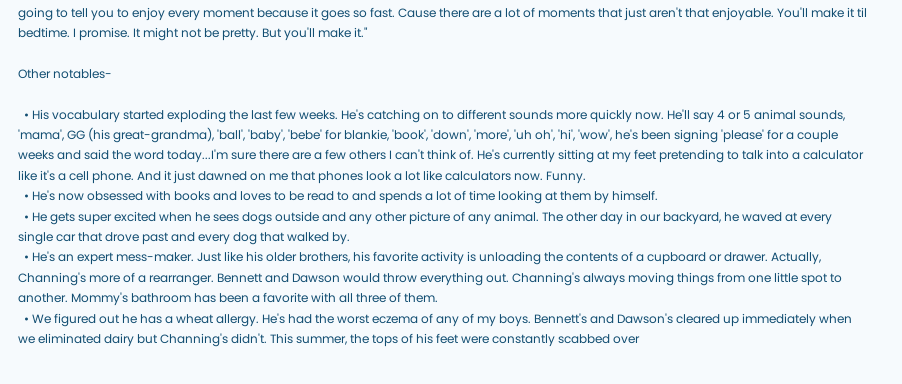going to tell you to enjoy every moment because it goes so fast. Cause there are a lot of moments that just aren't that enjoyable. You'll make it til bedtime. I promise. It might not be pretty. But you'll make it."

Other notables-

  • His vocabulary started exploding the last few weeks. He's catching on to different sounds more quickly now. He'll say 4 or 5 animal sounds, 'mama', GG (his great-grandma), 'ball', 'baby', 'bebe' for blankie, 'book', 'down', 'more', 'uh oh', 'hi', 'wow', he's been signing 'please' for a couple weeks and said the word today...I'm sure there are a few others I can't think of. He's currently sitting at my feet pretending to talk into a calculator like it's a cell phone. And it just dawned on me that phones look a lot like calculators now. Funny.
  • He's now obsessed with books and loves to be read to and spends a lot of time looking at them by himself.
  • He gets super excited when he sees dogs outside and any other picture of any animal. The other day in our backyard, he waved at every single car that drove past and every dog that walked by.
  • He's an expert mess-maker. Just like his older brothers, his favorite activity is unloading the contents of a cupboard or drawer. Actually, Channing's more of a rearranger. Bennett and Dawson would throw everything out. Channing's always moving things from one little spot to another. Mommy's bathroom has been a favorite with all three of them.
  • We figured out he has a wheat allergy. He's had the worst eczema of any of my boys. Bennett's and Dawson's cleared up immediately when we eliminated dairy but Channing's didn't. This summer, the tops of his feet were constantly scabbed over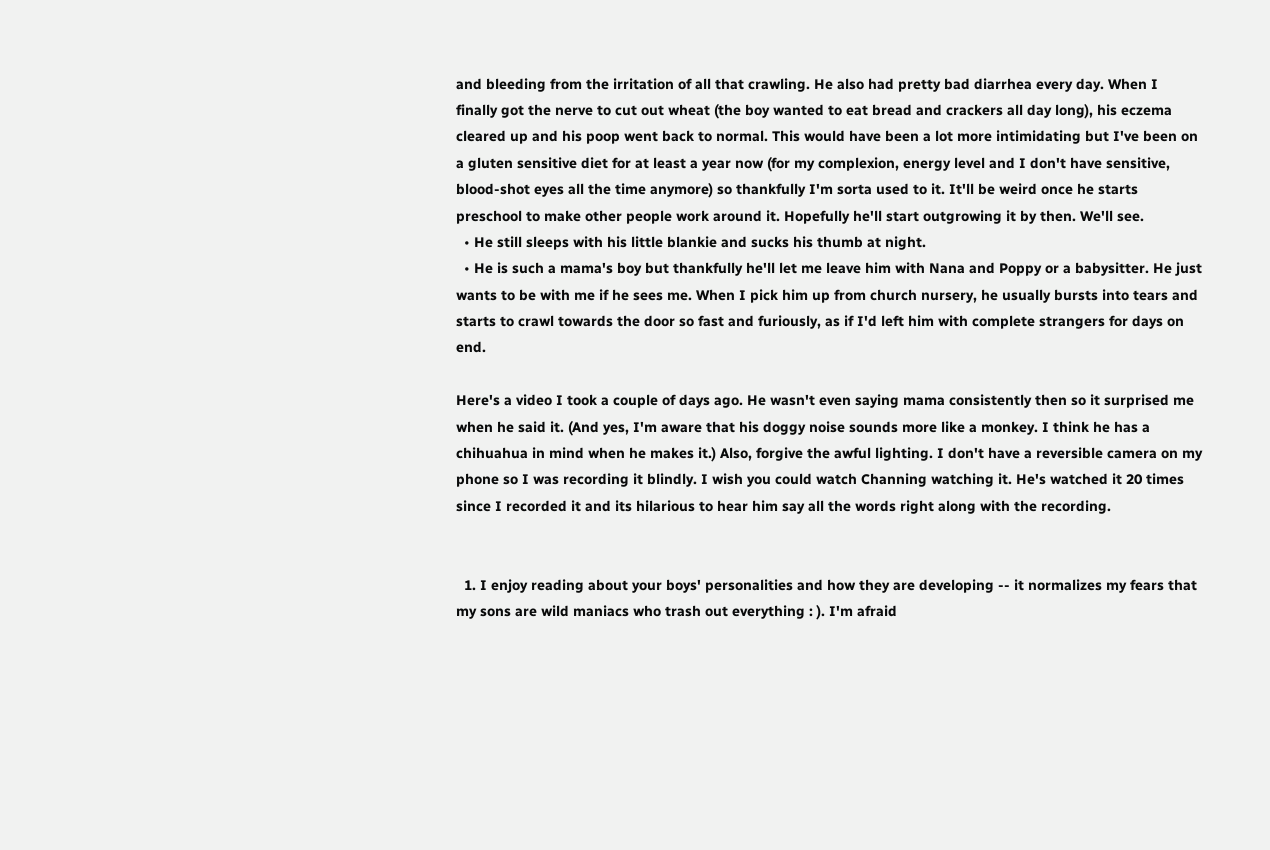and bleeding from the irritation of all that crawling. He also had pretty bad diarrhea every day. When I finally got the nerve to cut out wheat (the boy wanted to eat bread and crackers all day long), his eczema cleared up and his poop went back to normal. This would have been a lot more intimidating but I've been on a gluten sensitive diet for at least a year now (for my complexion, energy level and I don't have sensitive, blood-shot eyes all the time anymore) so thankfully I'm sorta used to it. It'll be weird once he starts preschool to make other people work around it. Hopefully he'll start outgrowing it by then. We'll see.
  • He still sleeps with his little blankie and sucks his thumb at night.
  • He is such a mama's boy but thankfully he'll let me leave him with Nana and Poppy or a babysitter. He just wants to be with me if he sees me. When I pick him up from church nursery, he usually bursts into tears and starts to crawl towards the door so fast and furiously, as if I'd left him with complete strangers for days on end.

Here's a video I took a couple of days ago. He wasn't even saying mama consistently then so it surprised me when he said it. (And yes, I'm aware that his doggy noise sounds more like a monkey. I think he has a chihuahua in mind when he makes it.) Also, forgive the awful lighting. I don't have a reversible camera on my phone so I was recording it blindly. I wish you could watch Channing watching it. He's watched it 20 times since I recorded it and its hilarious to hear him say all the words right along with the recording.


  1. I enjoy reading about your boys' personalities and how they are developing -- it normalizes my fears that my sons are wild maniacs who trash out everything : ). I'm afraid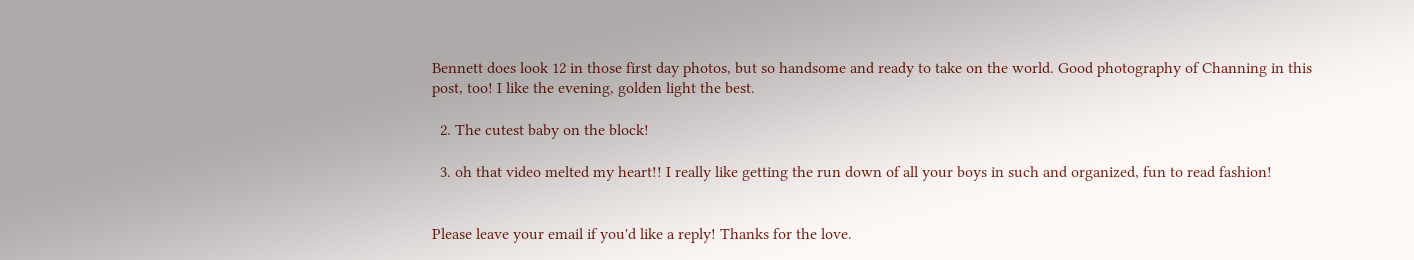Bennett does look 12 in those first day photos, but so handsome and ready to take on the world. Good photography of Channing in this post, too! I like the evening, golden light the best.

  2. The cutest baby on the block!

  3. oh that video melted my heart!! I really like getting the run down of all your boys in such and organized, fun to read fashion!


Please leave your email if you'd like a reply! Thanks for the love.